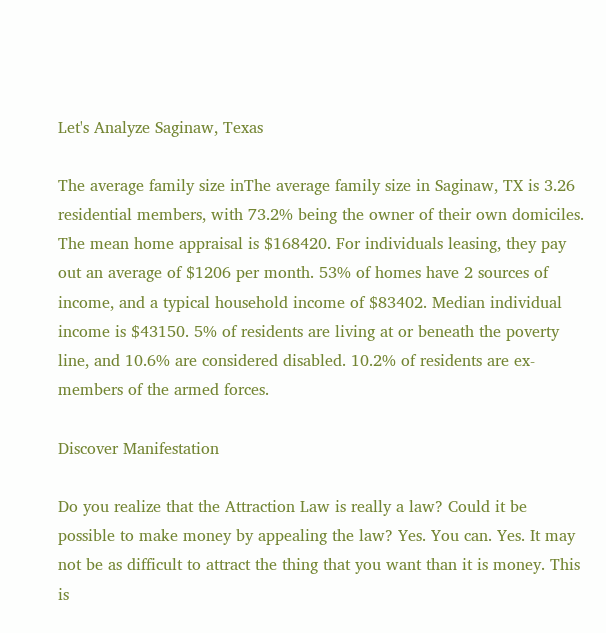Let's Analyze Saginaw, Texas

The average family size inThe average family size in Saginaw, TX is 3.26 residential members, with 73.2% being the owner of their own domiciles. The mean home appraisal is $168420. For individuals leasing, they pay out an average of $1206 per month. 53% of homes have 2 sources of income, and a typical household income of $83402. Median individual income is $43150. 5% of residents are living at or beneath the poverty line, and 10.6% are considered disabled. 10.2% of residents are ex-members of the armed forces.

Discover Manifestation

Do you realize that the Attraction Law is really a law? Could it be possible to make money by appealing the law? Yes. You can. Yes. It may not be as difficult to attract the thing that you want than it is money. This is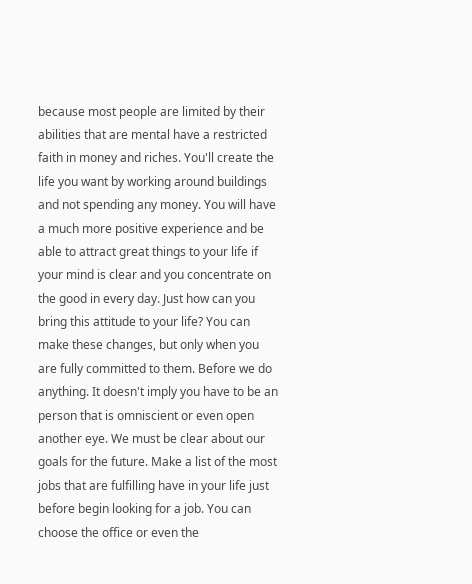because most people are limited by their abilities that are mental have a restricted faith in money and riches. You'll create the life you want by working around buildings and not spending any money. You will have a much more positive experience and be able to attract great things to your life if your mind is clear and you concentrate on the good in every day. Just how can you bring this attitude to your life? You can make these changes, but only when you are fully committed to them. Before we do anything. It doesn't imply you have to be an person that is omniscient or even open another eye. We must be clear about our goals for the future. Make a list of the most jobs that are fulfilling have in your life just before begin looking for a job. You can choose the office or even the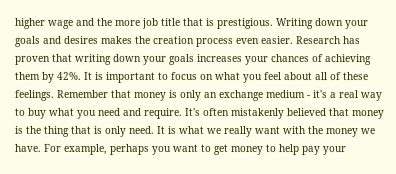higher wage and the more job title that is prestigious. Writing down your goals and desires makes the creation process even easier. Research has proven that writing down your goals increases your chances of achieving them by 42%. It is important to focus on what you feel about all of these feelings. Remember that money is only an exchange medium - it's a real way to buy what you need and require. It's often mistakenly believed that money is the thing that is only need. It is what we really want with the money we have. For example, perhaps you want to get money to help pay your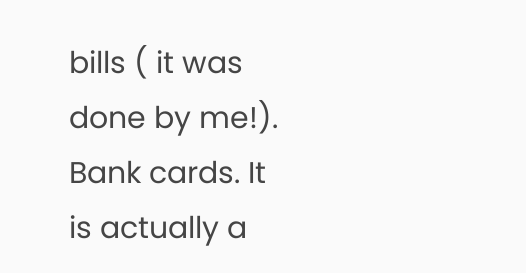bills ( it was done by me!). Bank cards. It is actually a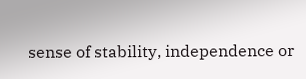sense of stability, independence or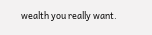wealth you really want.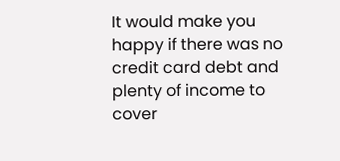It would make you happy if there was no credit card debt and plenty of income to cover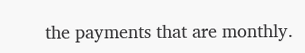the payments that are monthly.